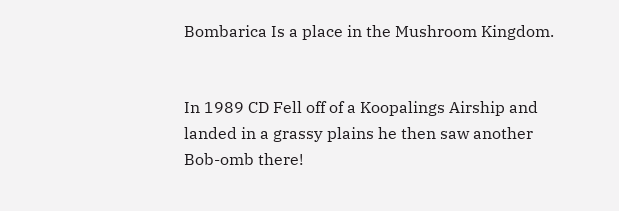Bombarica Is a place in the Mushroom Kingdom.


In 1989 CD Fell off of a Koopalings Airship and landed in a grassy plains he then saw another Bob-omb there!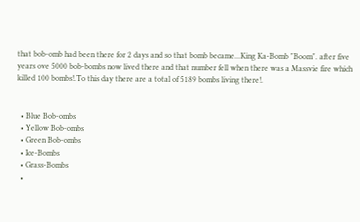that bob-omb had been there for 2 days and so that bomb became...King Ka-Bomb "Boom". after five years ove 5000 bob-bombs now lived there and that number fell when there was a Massvie fire which killed 100 bombs!.To this day there are a total of 5189 bombs living there!.


  • Blue Bob-ombs
  • Yellow Bob-ombs
  • Green Bob-ombs
  • Ice-Bombs
  • Grass-Bombs
  •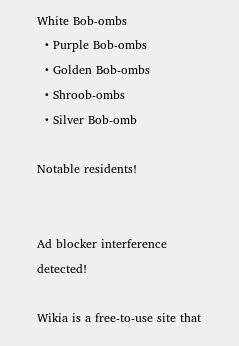White Bob-ombs
  • Purple Bob-ombs
  • Golden Bob-ombs
  • Shroob-ombs
  • Silver Bob-omb

Notable residents!


Ad blocker interference detected!

Wikia is a free-to-use site that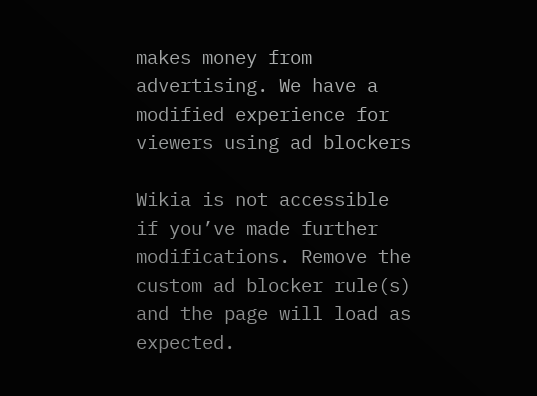makes money from advertising. We have a modified experience for viewers using ad blockers

Wikia is not accessible if you’ve made further modifications. Remove the custom ad blocker rule(s) and the page will load as expected.